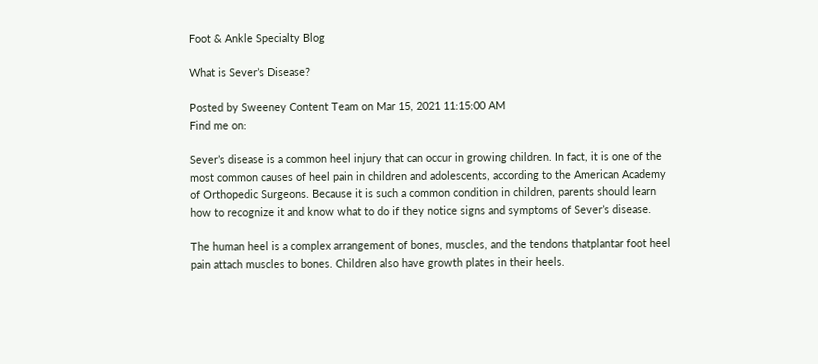Foot & Ankle Specialty Blog

What is Sever’s Disease?

Posted by Sweeney Content Team on Mar 15, 2021 11:15:00 AM
Find me on:

Sever’s disease is a common heel injury that can occur in growing children. In fact, it is one of the most common causes of heel pain in children and adolescents, according to the American Academy of Orthopedic Surgeons. Because it is such a common condition in children, parents should learn how to recognize it and know what to do if they notice signs and symptoms of Sever’s disease.

The human heel is a complex arrangement of bones, muscles, and the tendons thatplantar foot heel pain attach muscles to bones. Children also have growth plates in their heels.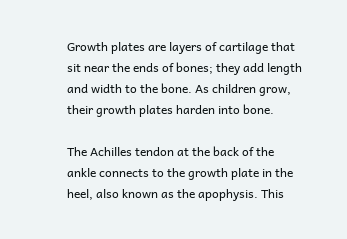Growth plates are layers of cartilage that sit near the ends of bones; they add length and width to the bone. As children grow, their growth plates harden into bone.

The Achilles tendon at the back of the ankle connects to the growth plate in the heel, also known as the apophysis. This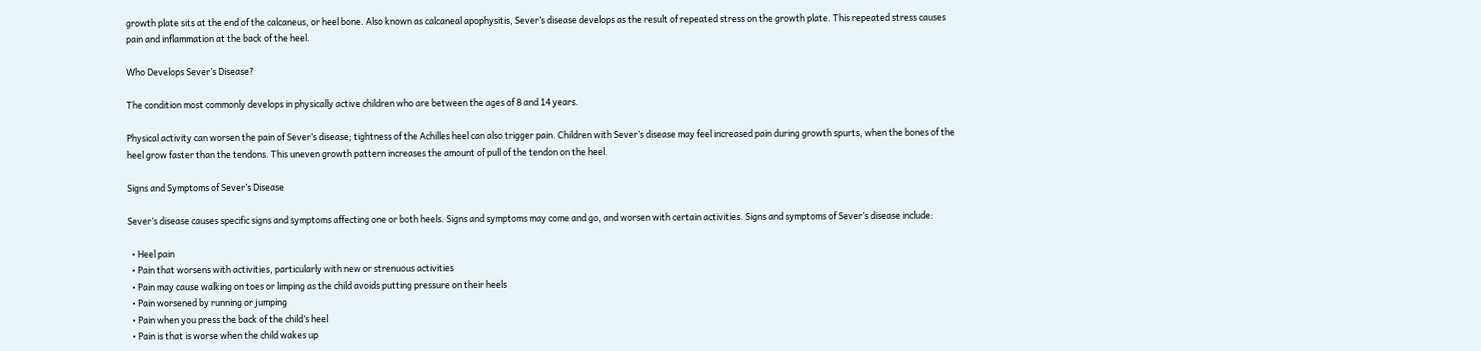growth plate sits at the end of the calcaneus, or heel bone. Also known as calcaneal apophysitis, Sever’s disease develops as the result of repeated stress on the growth plate. This repeated stress causes pain and inflammation at the back of the heel.

Who Develops Sever’s Disease?

The condition most commonly develops in physically active children who are between the ages of 8 and 14 years.

Physical activity can worsen the pain of Sever’s disease; tightness of the Achilles heel can also trigger pain. Children with Sever’s disease may feel increased pain during growth spurts, when the bones of the heel grow faster than the tendons. This uneven growth pattern increases the amount of pull of the tendon on the heel.

Signs and Symptoms of Sever’s Disease

Sever’s disease causes specific signs and symptoms affecting one or both heels. Signs and symptoms may come and go, and worsen with certain activities. Signs and symptoms of Sever’s disease include:

  • Heel pain
  • Pain that worsens with activities, particularly with new or strenuous activities
  • Pain may cause walking on toes or limping as the child avoids putting pressure on their heels
  • Pain worsened by running or jumping
  • Pain when you press the back of the child’s heel
  • Pain is that is worse when the child wakes up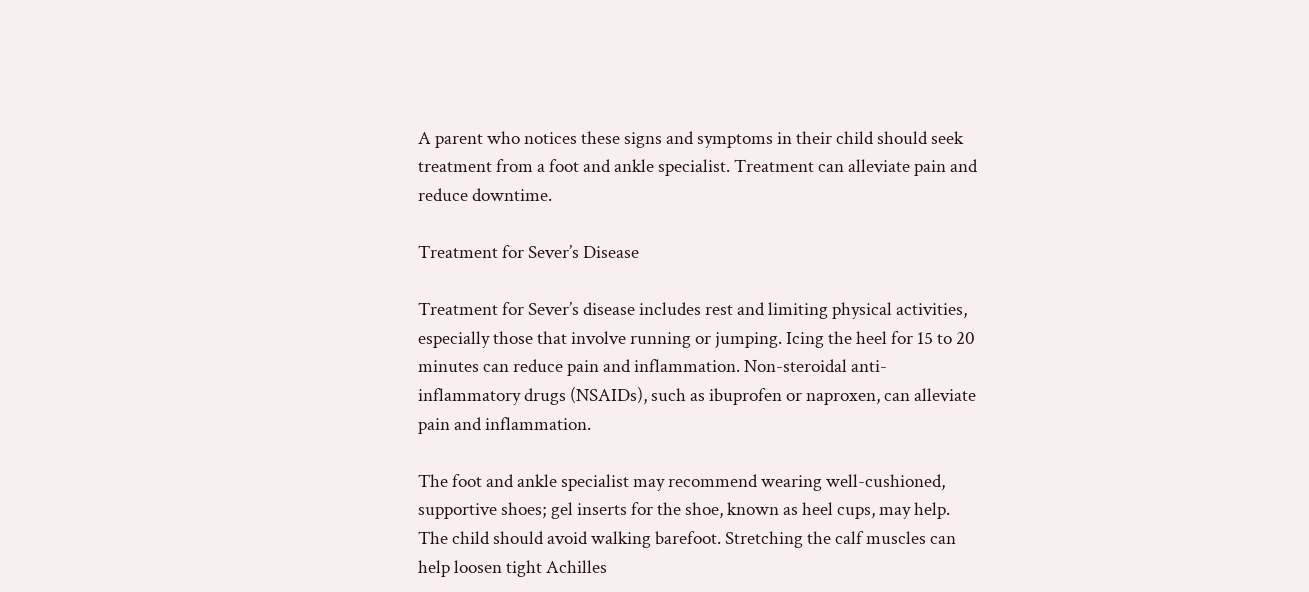A parent who notices these signs and symptoms in their child should seek treatment from a foot and ankle specialist. Treatment can alleviate pain and reduce downtime.

Treatment for Sever’s Disease

Treatment for Sever’s disease includes rest and limiting physical activities, especially those that involve running or jumping. Icing the heel for 15 to 20 minutes can reduce pain and inflammation. Non-steroidal anti-inflammatory drugs (NSAIDs), such as ibuprofen or naproxen, can alleviate pain and inflammation.

The foot and ankle specialist may recommend wearing well-cushioned, supportive shoes; gel inserts for the shoe, known as heel cups, may help. The child should avoid walking barefoot. Stretching the calf muscles can help loosen tight Achilles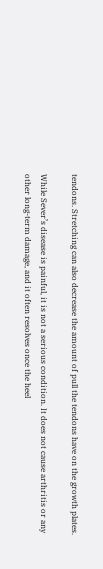tendons. Stretching can also decrease the amount of pull the tendons have on the growth plates.

While Sever’s disease is painful, it is not a serious condition. It does not cause arthritis or any other long-term damage, and it often resolves once the heel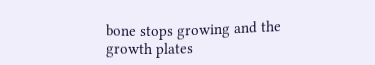bone stops growing and the growth plates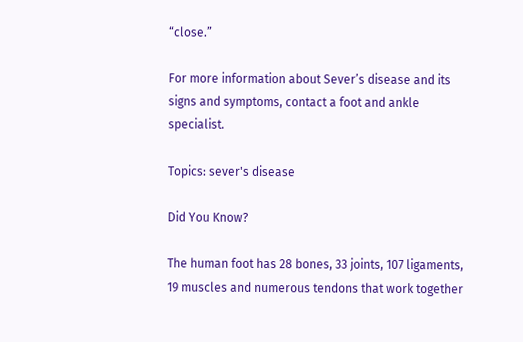“close.”

For more information about Sever’s disease and its signs and symptoms, contact a foot and ankle specialist.

Topics: sever's disease

Did You Know?

The human foot has 28 bones, 33 joints, 107 ligaments, 19 muscles and numerous tendons that work together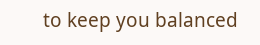to keep you balanced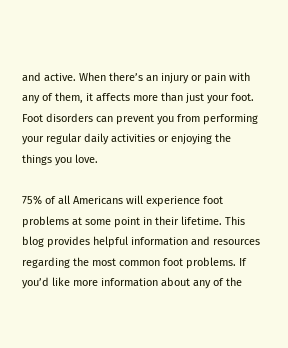and active. When there’s an injury or pain with any of them, it affects more than just your foot. Foot disorders can prevent you from performing your regular daily activities or enjoying the things you love.

75% of all Americans will experience foot problems at some point in their lifetime. This blog provides helpful information and resources regarding the most common foot problems. If you’d like more information about any of the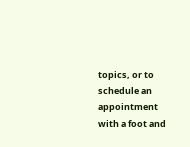topics, or to schedule an appointment with a foot and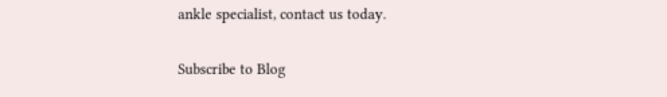ankle specialist, contact us today.

Subscribe to Blog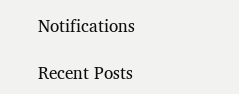Notifications

Recent Posts